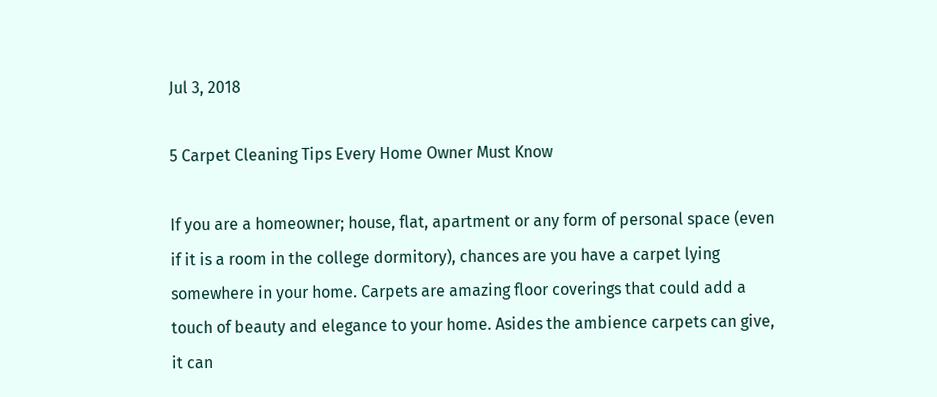Jul 3, 2018

5 Carpet Cleaning Tips Every Home Owner Must Know

If you are a homeowner; house, flat, apartment or any form of personal space (even if it is a room in the college dormitory), chances are you have a carpet lying somewhere in your home. Carpets are amazing floor coverings that could add a touch of beauty and elegance to your home. Asides the ambience carpets can give, it can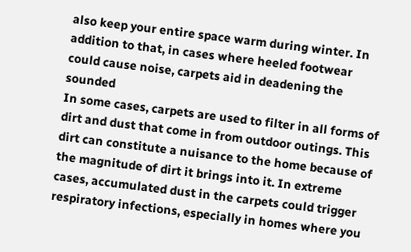also keep your entire space warm during winter. In addition to that, in cases where heeled footwear could cause noise, carpets aid in deadening the sounded
In some cases, carpets are used to filter in all forms of dirt and dust that come in from outdoor outings. This dirt can constitute a nuisance to the home because of the magnitude of dirt it brings into it. In extreme cases, accumulated dust in the carpets could trigger respiratory infections, especially in homes where you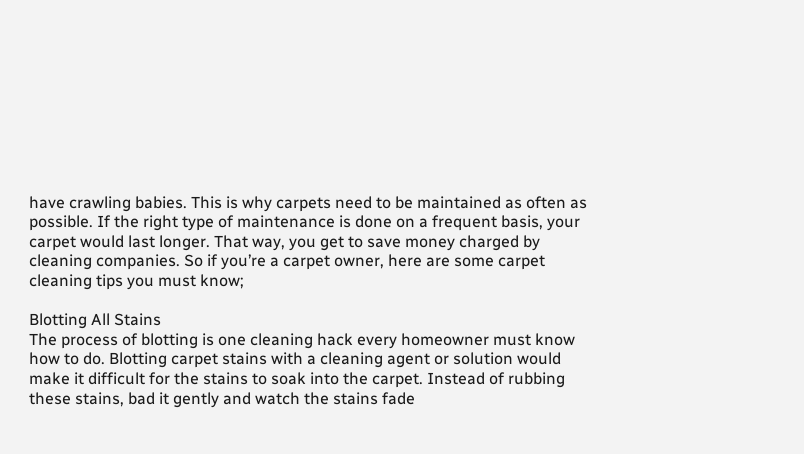have crawling babies. This is why carpets need to be maintained as often as possible. If the right type of maintenance is done on a frequent basis, your carpet would last longer. That way, you get to save money charged by cleaning companies. So if you’re a carpet owner, here are some carpet cleaning tips you must know;

Blotting All Stains
The process of blotting is one cleaning hack every homeowner must know how to do. Blotting carpet stains with a cleaning agent or solution would make it difficult for the stains to soak into the carpet. Instead of rubbing these stains, bad it gently and watch the stains fade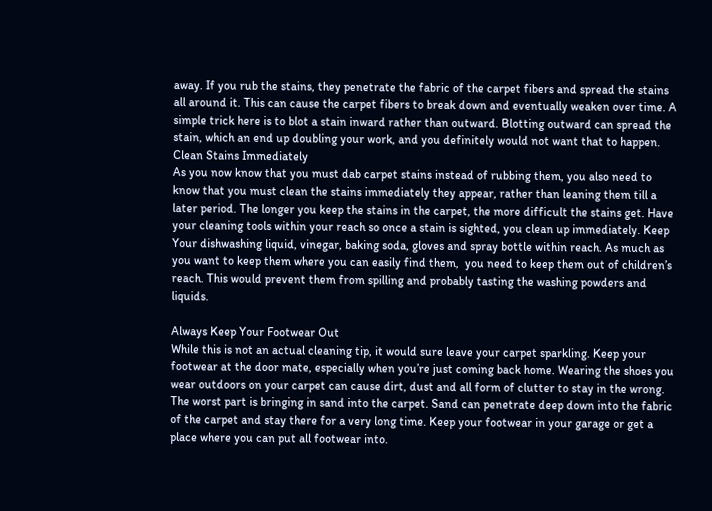away. If you rub the stains, they penetrate the fabric of the carpet fibers and spread the stains all around it. This can cause the carpet fibers to break down and eventually weaken over time. A simple trick here is to blot a stain inward rather than outward. Blotting outward can spread the stain, which an end up doubling your work, and you definitely would not want that to happen.
Clean Stains Immediately
As you now know that you must dab carpet stains instead of rubbing them, you also need to know that you must clean the stains immediately they appear, rather than leaning them till a later period. The longer you keep the stains in the carpet, the more difficult the stains get. Have your cleaning tools within your reach so once a stain is sighted, you clean up immediately. Keep Your dishwashing liquid, vinegar, baking soda, gloves and spray bottle within reach. As much as you want to keep them where you can easily find them,  you need to keep them out of children’s reach. This would prevent them from spilling and probably tasting the washing powders and liquids.

Always Keep Your Footwear Out
While this is not an actual cleaning tip, it would sure leave your carpet sparkling. Keep your footwear at the door mate, especially when you’re just coming back home. Wearing the shoes you wear outdoors on your carpet can cause dirt, dust and all form of clutter to stay in the wrong. The worst part is bringing in sand into the carpet. Sand can penetrate deep down into the fabric of the carpet and stay there for a very long time. Keep your footwear in your garage or get a place where you can put all footwear into.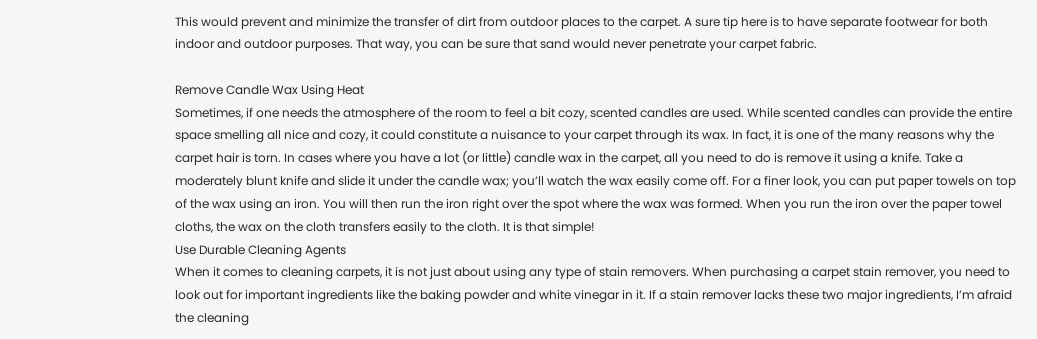This would prevent and minimize the transfer of dirt from outdoor places to the carpet. A sure tip here is to have separate footwear for both indoor and outdoor purposes. That way, you can be sure that sand would never penetrate your carpet fabric.

Remove Candle Wax Using Heat
Sometimes, if one needs the atmosphere of the room to feel a bit cozy, scented candles are used. While scented candles can provide the entire space smelling all nice and cozy, it could constitute a nuisance to your carpet through its wax. In fact, it is one of the many reasons why the carpet hair is torn. In cases where you have a lot (or little) candle wax in the carpet, all you need to do is remove it using a knife. Take a moderately blunt knife and slide it under the candle wax; you’ll watch the wax easily come off. For a finer look, you can put paper towels on top of the wax using an iron. You will then run the iron right over the spot where the wax was formed. When you run the iron over the paper towel cloths, the wax on the cloth transfers easily to the cloth. It is that simple!
Use Durable Cleaning Agents
When it comes to cleaning carpets, it is not just about using any type of stain removers. When purchasing a carpet stain remover, you need to look out for important ingredients like the baking powder and white vinegar in it. If a stain remover lacks these two major ingredients, I’m afraid the cleaning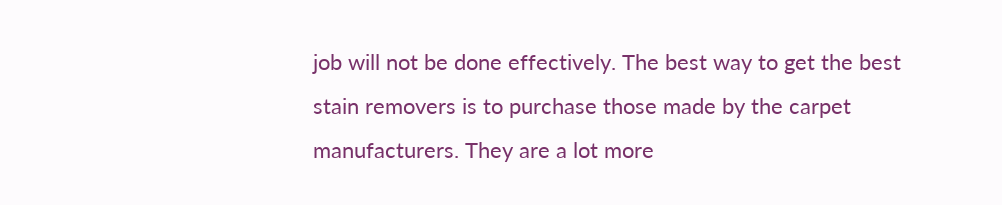job will not be done effectively. The best way to get the best stain removers is to purchase those made by the carpet manufacturers. They are a lot more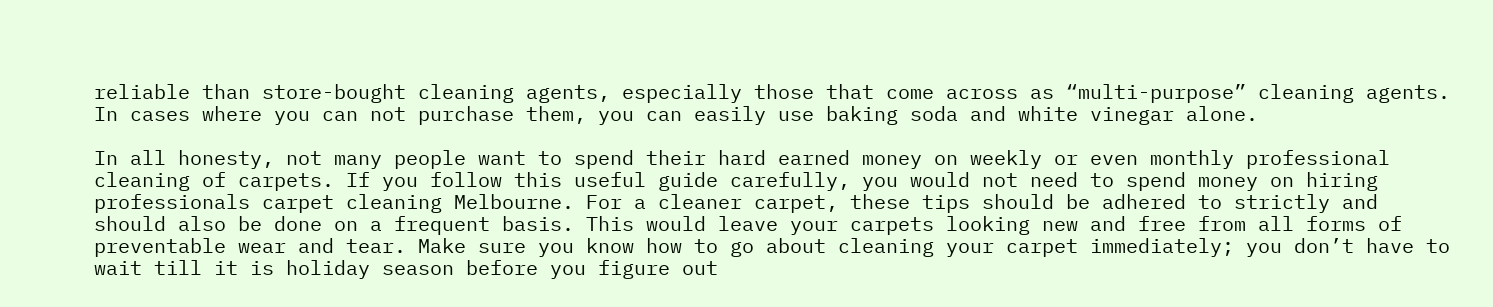reliable than store-bought cleaning agents, especially those that come across as “multi-purpose” cleaning agents. In cases where you can not purchase them, you can easily use baking soda and white vinegar alone.

In all honesty, not many people want to spend their hard earned money on weekly or even monthly professional cleaning of carpets. If you follow this useful guide carefully, you would not need to spend money on hiring professionals carpet cleaning Melbourne. For a cleaner carpet, these tips should be adhered to strictly and should also be done on a frequent basis. This would leave your carpets looking new and free from all forms of preventable wear and tear. Make sure you know how to go about cleaning your carpet immediately; you don’t have to wait till it is holiday season before you figure out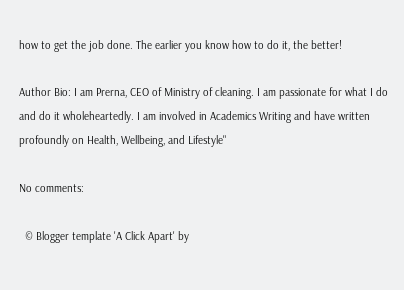how to get the job done. The earlier you know how to do it, the better!

Author Bio: I am Prerna, CEO of Ministry of cleaning. I am passionate for what I do and do it wholeheartedly. I am involved in Academics Writing and have written profoundly on Health, Wellbeing, and Lifestyle"

No comments:

  © Blogger template 'A Click Apart' by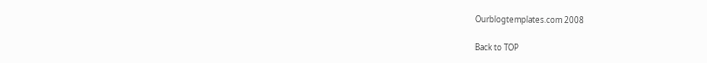Ourblogtemplates.com 2008

Back to TOP